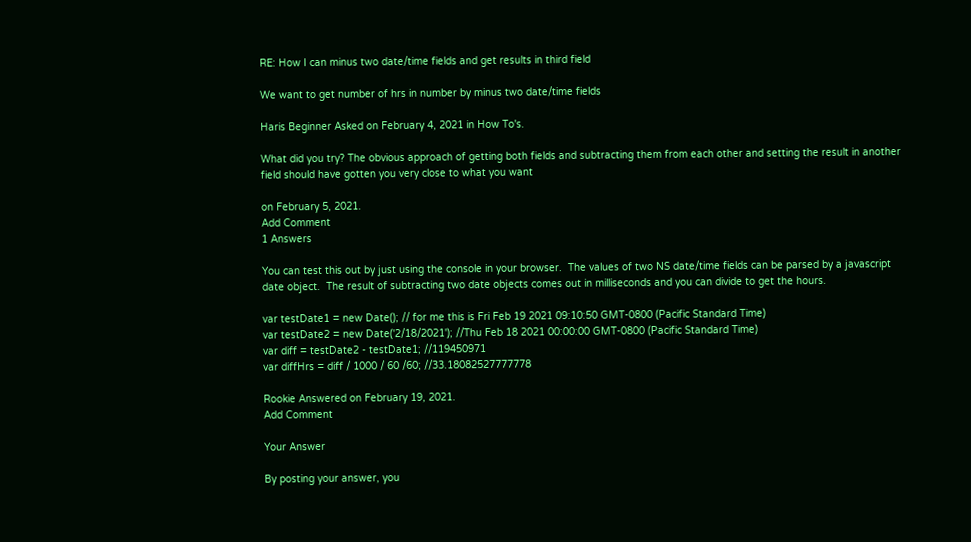RE: How I can minus two date/time fields and get results in third field

We want to get number of hrs in number by minus two date/time fields

Haris Beginner Asked on February 4, 2021 in How To's.

What did you try? The obvious approach of getting both fields and subtracting them from each other and setting the result in another field should have gotten you very close to what you want

on February 5, 2021.
Add Comment
1 Answers

You can test this out by just using the console in your browser.  The values of two NS date/time fields can be parsed by a javascript date object.  The result of subtracting two date objects comes out in milliseconds and you can divide to get the hours.

var testDate1 = new Date(); // for me this is Fri Feb 19 2021 09:10:50 GMT-0800 (Pacific Standard Time)
var testDate2 = new Date('2/18/2021'); //Thu Feb 18 2021 00:00:00 GMT-0800 (Pacific Standard Time)
var diff = testDate2 - testDate1; //119450971
var diffHrs = diff / 1000 / 60 /60; //33.18082527777778

Rookie Answered on February 19, 2021.
Add Comment

Your Answer

By posting your answer, you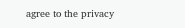agree to the privacy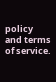policy and terms of service.